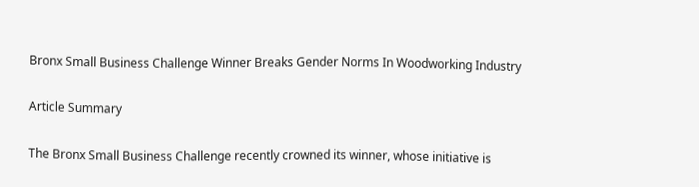Bronx Small Business Challenge Winner Breaks Gender Norms In Woodworking Industry

Article Summary

The Bronx Small Business Challenge recently crowned its winner, whose initiative is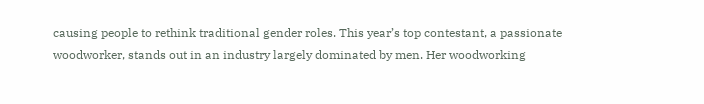causing people to rethink traditional gender roles. This year’s top contestant, a passionate woodworker, stands out in an industry largely dominated by men. Her woodworking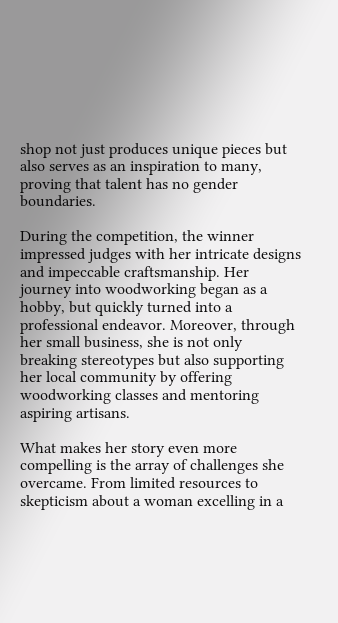shop not just produces unique pieces but also serves as an inspiration to many, proving that talent has no gender boundaries.

During the competition, the winner impressed judges with her intricate designs and impeccable craftsmanship. Her journey into woodworking began as a hobby, but quickly turned into a professional endeavor. Moreover, through her small business, she is not only breaking stereotypes but also supporting her local community by offering woodworking classes and mentoring aspiring artisans.

What makes her story even more compelling is the array of challenges she overcame. From limited resources to skepticism about a woman excelling in a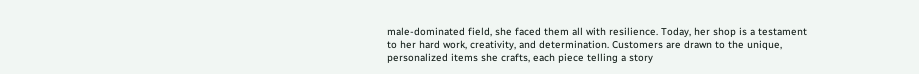male-dominated field, she faced them all with resilience. Today, her shop is a testament to her hard work, creativity, and determination. Customers are drawn to the unique, personalized items she crafts, each piece telling a story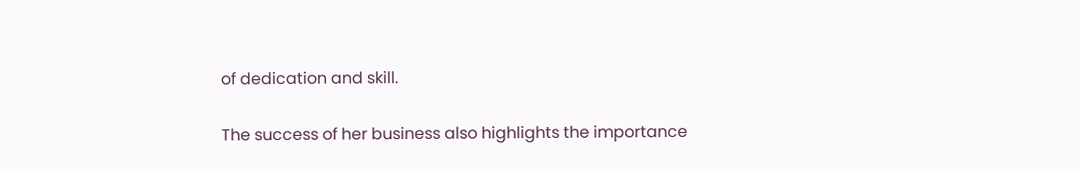of dedication and skill.

The success of her business also highlights the importance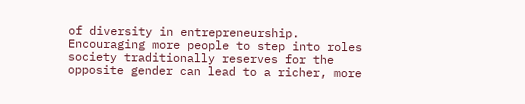of diversity in entrepreneurship. Encouraging more people to step into roles society traditionally reserves for the opposite gender can lead to a richer, more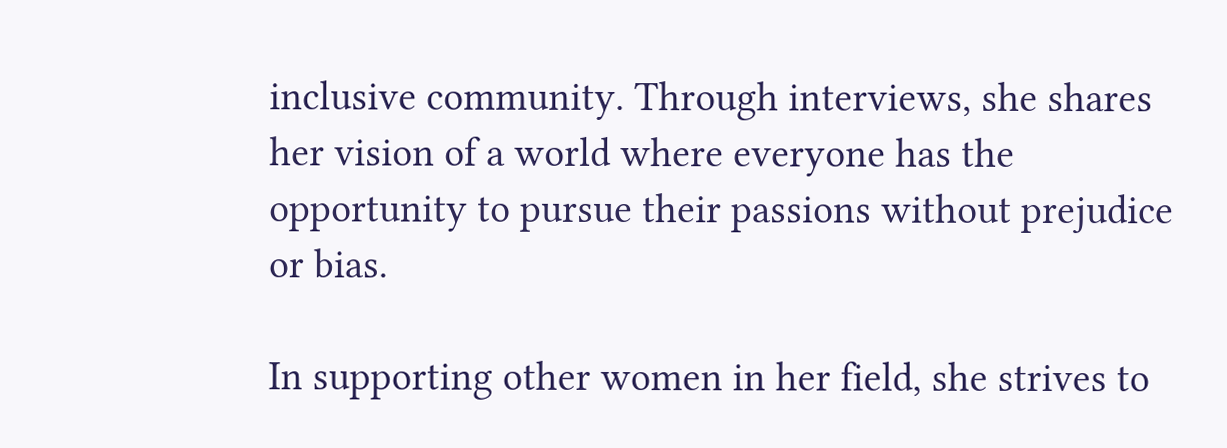inclusive community. Through interviews, she shares her vision of a world where everyone has the opportunity to pursue their passions without prejudice or bias.

In supporting other women in her field, she strives to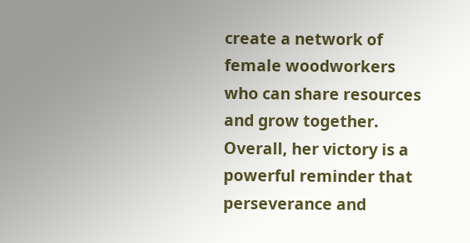create a network of female woodworkers who can share resources and grow together. Overall, her victory is a powerful reminder that perseverance and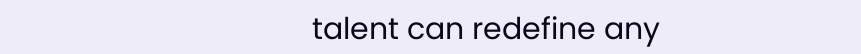talent can redefine any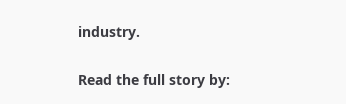industry.

Read the full story by: